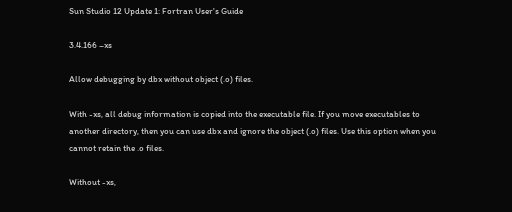Sun Studio 12 Update 1: Fortran User's Guide

3.4.166 –xs

Allow debugging by dbx without object (.o) files.

With -xs, all debug information is copied into the executable file. If you move executables to another directory, then you can use dbx and ignore the object (.o) files. Use this option when you cannot retain the .o files.

Without -xs,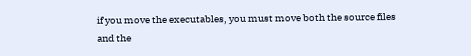if you move the executables, you must move both the source files and the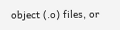object (.o) files, or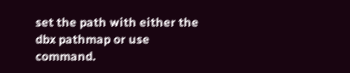set the path with either the dbx pathmap or use command.